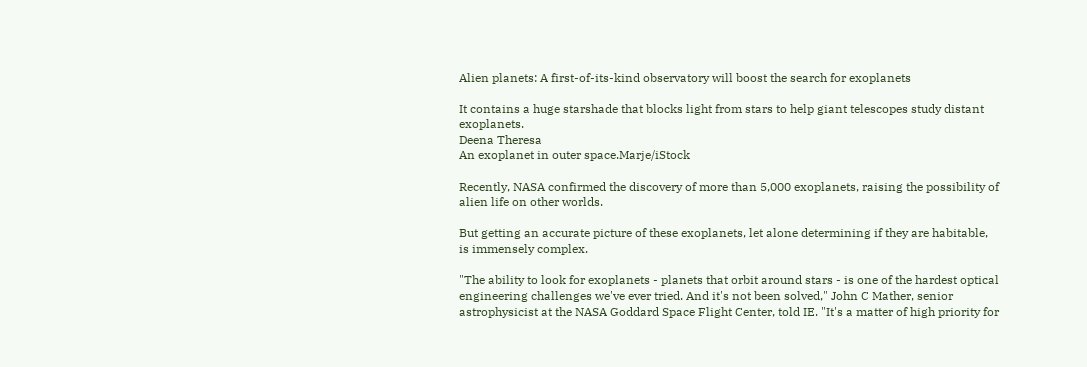Alien planets: A first-of-its-kind observatory will boost the search for exoplanets

It contains a huge starshade that blocks light from stars to help giant telescopes study distant exoplanets.
Deena Theresa
An exoplanet in outer space.Marje/iStock

Recently, NASA confirmed the discovery of more than 5,000 exoplanets, raising the possibility of alien life on other worlds.

But getting an accurate picture of these exoplanets, let alone determining if they are habitable, is immensely complex.

"The ability to look for exoplanets - planets that orbit around stars - is one of the hardest optical engineering challenges we've ever tried. And it's not been solved," John C Mather, senior astrophysicist at the NASA Goddard Space Flight Center, told IE. "It's a matter of high priority for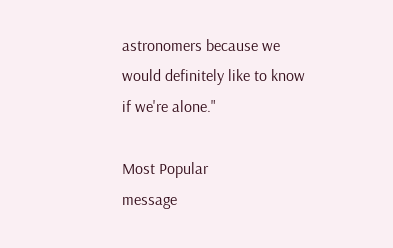astronomers because we would definitely like to know if we're alone."

Most Popular
message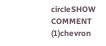circleSHOW COMMENT (1)chevron